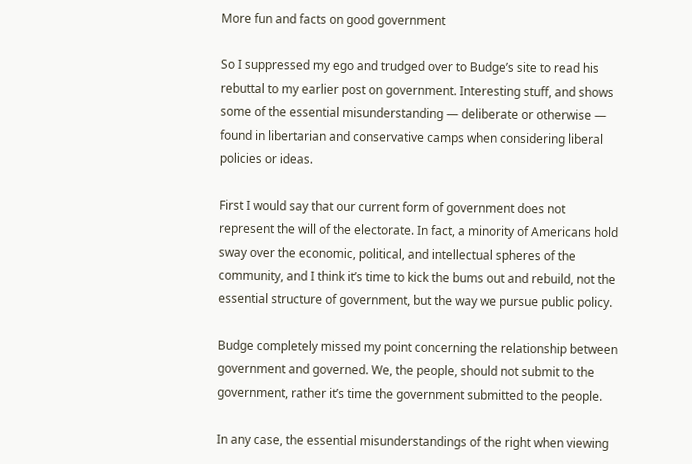More fun and facts on good government

So I suppressed my ego and trudged over to Budge’s site to read his rebuttal to my earlier post on government. Interesting stuff, and shows some of the essential misunderstanding — deliberate or otherwise — found in libertarian and conservative camps when considering liberal policies or ideas.

First I would say that our current form of government does not represent the will of the electorate. In fact, a minority of Americans hold sway over the economic, political, and intellectual spheres of the community, and I think it’s time to kick the bums out and rebuild, not the essential structure of government, but the way we pursue public policy.

Budge completely missed my point concerning the relationship between government and governed. We, the people, should not submit to the government, rather it’s time the government submitted to the people.

In any case, the essential misunderstandings of the right when viewing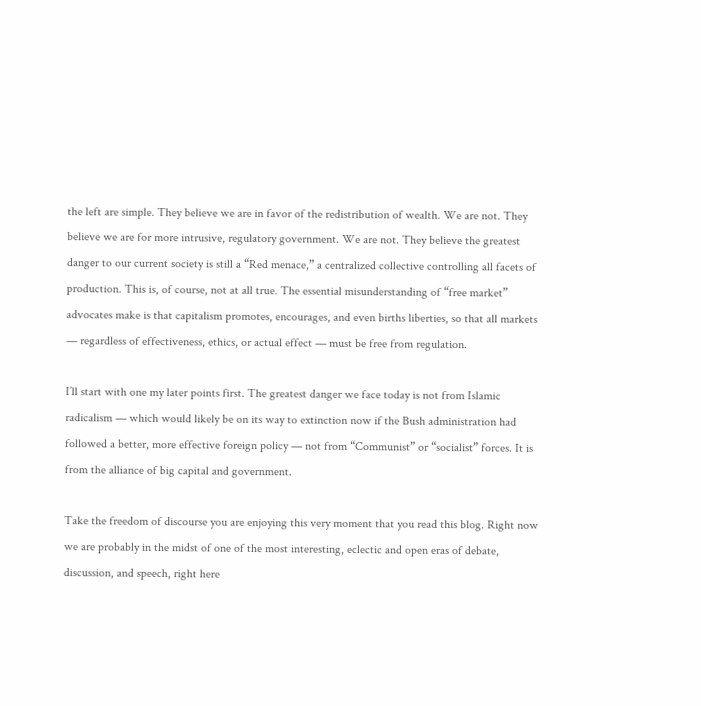the left are simple. They believe we are in favor of the redistribution of wealth. We are not. They believe we are for more intrusive, regulatory government. We are not. They believe the greatest danger to our current society is still a “Red menace,” a centralized collective controlling all facets of production. This is, of course, not at all true. The essential misunderstanding of “free market” advocates make is that capitalism promotes, encourages, and even births liberties, so that all markets — regardless of effectiveness, ethics, or actual effect — must be free from regulation.

I’ll start with one my later points first. The greatest danger we face today is not from Islamic radicalism — which would likely be on its way to extinction now if the Bush administration had followed a better, more effective foreign policy — not from “Communist” or “socialist” forces. It is from the alliance of big capital and government.

Take the freedom of discourse you are enjoying this very moment that you read this blog. Right now we are probably in the midst of one of the most interesting, eclectic and open eras of debate, discussion, and speech, right here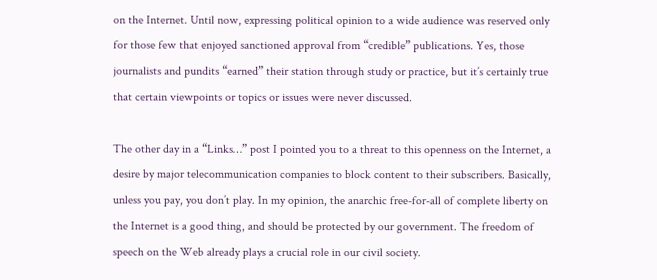on the Internet. Until now, expressing political opinion to a wide audience was reserved only for those few that enjoyed sanctioned approval from “credible” publications. Yes, those journalists and pundits “earned” their station through study or practice, but it’s certainly true that certain viewpoints or topics or issues were never discussed.

The other day in a “Links…” post I pointed you to a threat to this openness on the Internet, a desire by major telecommunication companies to block content to their subscribers. Basically, unless you pay, you don’t play. In my opinion, the anarchic free-for-all of complete liberty on the Internet is a good thing, and should be protected by our government. The freedom of speech on the Web already plays a crucial role in our civil society.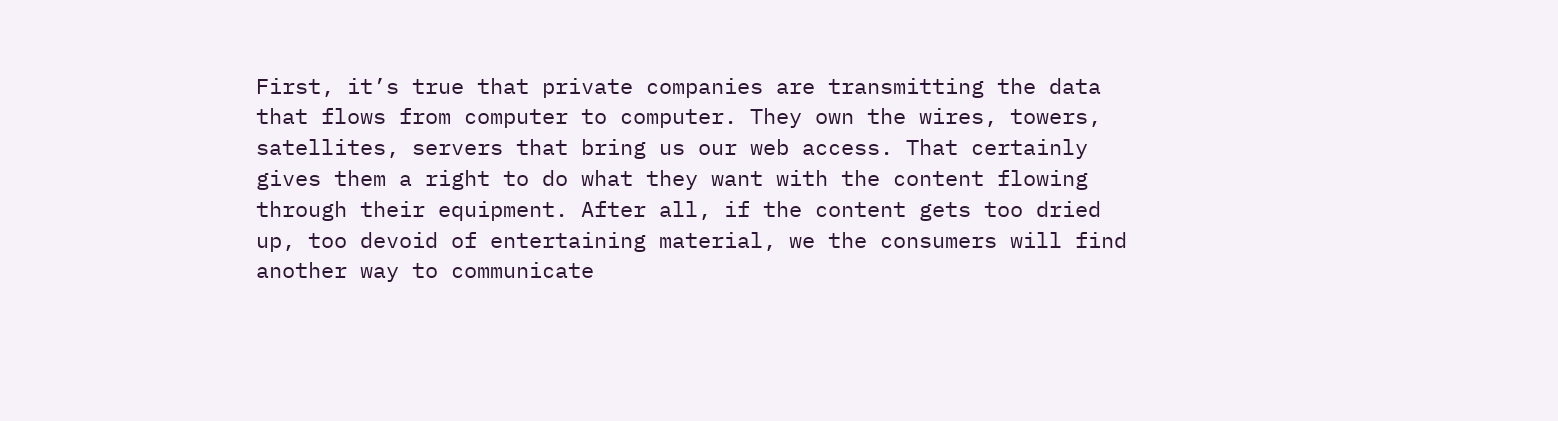First, it’s true that private companies are transmitting the data that flows from computer to computer. They own the wires, towers, satellites, servers that bring us our web access. That certainly gives them a right to do what they want with the content flowing through their equipment. After all, if the content gets too dried up, too devoid of entertaining material, we the consumers will find another way to communicate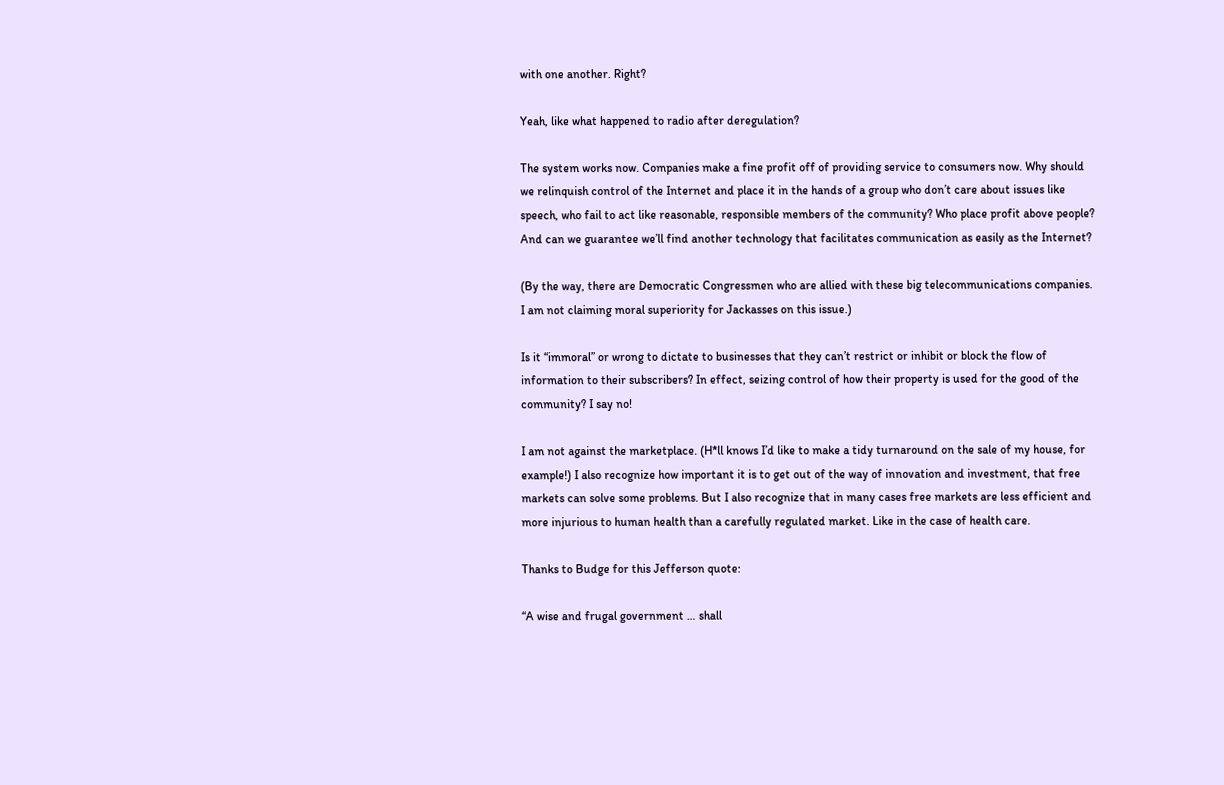with one another. Right?

Yeah, like what happened to radio after deregulation?

The system works now. Companies make a fine profit off of providing service to consumers now. Why should we relinquish control of the Internet and place it in the hands of a group who don’t care about issues like speech, who fail to act like reasonable, responsible members of the community? Who place profit above people? And can we guarantee we’ll find another technology that facilitates communication as easily as the Internet?

(By the way, there are Democratic Congressmen who are allied with these big telecommunications companies. I am not claiming moral superiority for Jackasses on this issue.)

Is it “immoral” or wrong to dictate to businesses that they can’t restrict or inhibit or block the flow of information to their subscribers? In effect, seizing control of how their property is used for the good of the community? I say no!

I am not against the marketplace. (H*ll knows I’d like to make a tidy turnaround on the sale of my house, for example!) I also recognize how important it is to get out of the way of innovation and investment, that free markets can solve some problems. But I also recognize that in many cases free markets are less efficient and more injurious to human health than a carefully regulated market. Like in the case of health care.

Thanks to Budge for this Jefferson quote:

“A wise and frugal government … shall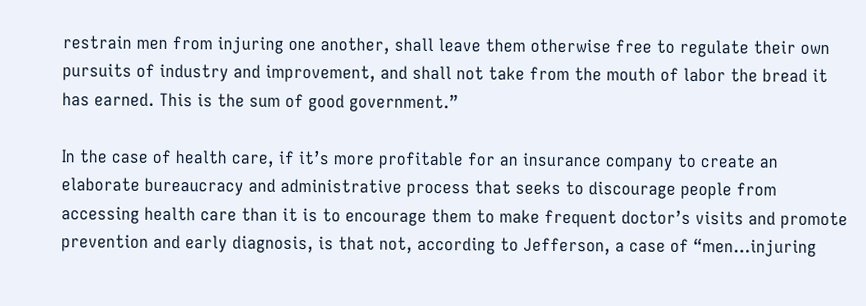restrain men from injuring one another, shall leave them otherwise free to regulate their own pursuits of industry and improvement, and shall not take from the mouth of labor the bread it has earned. This is the sum of good government.”

In the case of health care, if it’s more profitable for an insurance company to create an elaborate bureaucracy and administrative process that seeks to discourage people from accessing health care than it is to encourage them to make frequent doctor’s visits and promote prevention and early diagnosis, is that not, according to Jefferson, a case of “men…injuring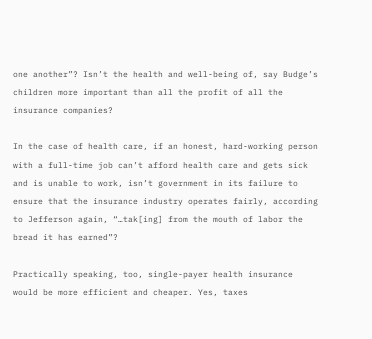one another”? Isn’t the health and well-being of, say Budge’s children more important than all the profit of all the insurance companies?

In the case of health care, if an honest, hard-working person with a full-time job can’t afford health care and gets sick and is unable to work, isn’t government in its failure to ensure that the insurance industry operates fairly, according to Jefferson again, “…tak[ing] from the mouth of labor the bread it has earned”?

Practically speaking, too, single-payer health insurance would be more efficient and cheaper. Yes, taxes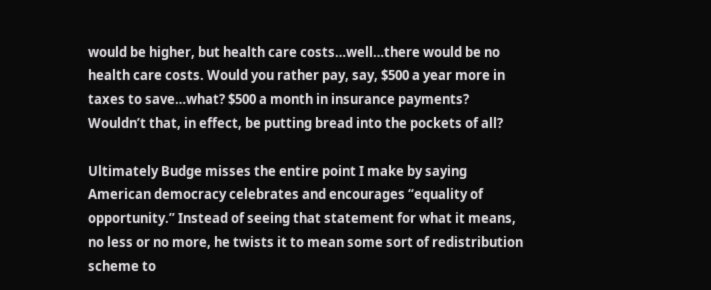would be higher, but health care costs…well…there would be no health care costs. Would you rather pay, say, $500 a year more in taxes to save…what? $500 a month in insurance payments? Wouldn’t that, in effect, be putting bread into the pockets of all?

Ultimately Budge misses the entire point I make by saying American democracy celebrates and encourages “equality of opportunity.” Instead of seeing that statement for what it means, no less or no more, he twists it to mean some sort of redistribution scheme to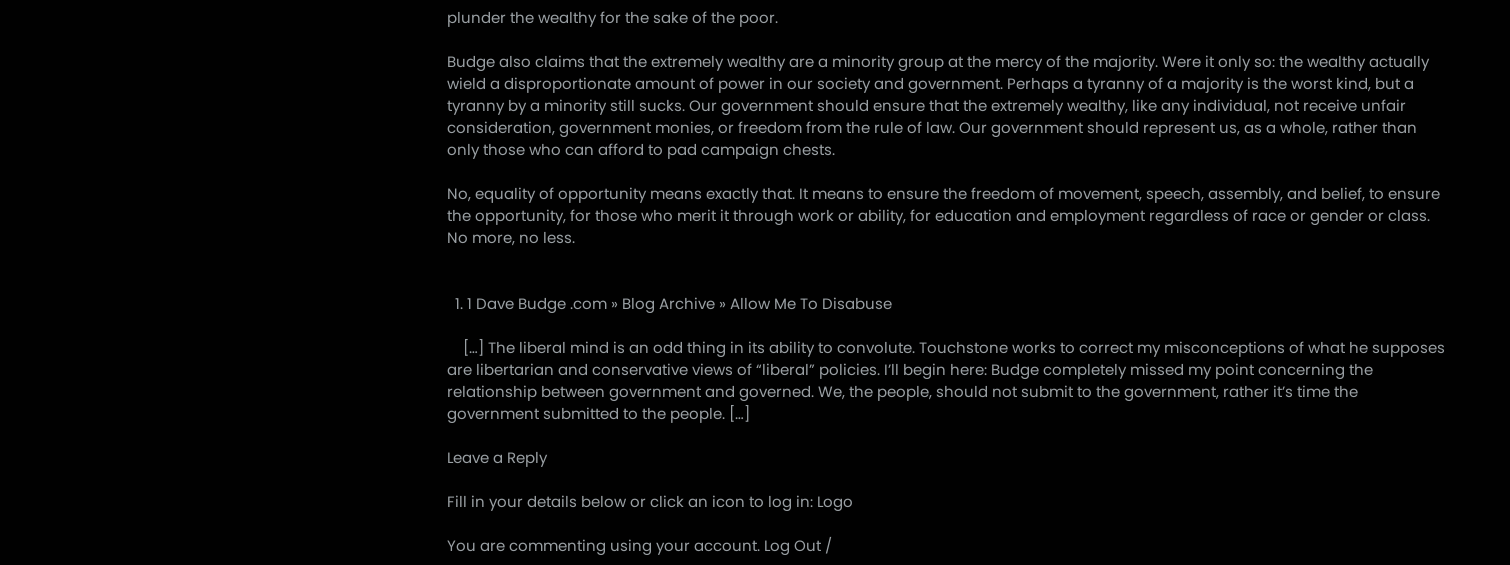plunder the wealthy for the sake of the poor.

Budge also claims that the extremely wealthy are a minority group at the mercy of the majority. Were it only so: the wealthy actually wield a disproportionate amount of power in our society and government. Perhaps a tyranny of a majority is the worst kind, but a tyranny by a minority still sucks. Our government should ensure that the extremely wealthy, like any individual, not receive unfair consideration, government monies, or freedom from the rule of law. Our government should represent us, as a whole, rather than only those who can afford to pad campaign chests.

No, equality of opportunity means exactly that. It means to ensure the freedom of movement, speech, assembly, and belief, to ensure the opportunity, for those who merit it through work or ability, for education and employment regardless of race or gender or class. No more, no less.


  1. 1 Dave Budge .com » Blog Archive » Allow Me To Disabuse

    […] The liberal mind is an odd thing in its ability to convolute. Touchstone works to correct my misconceptions of what he supposes are libertarian and conservative views of “liberal” policies. I’ll begin here: Budge completely missed my point concerning the relationship between government and governed. We, the people, should not submit to the government, rather it’s time the government submitted to the people. […]

Leave a Reply

Fill in your details below or click an icon to log in: Logo

You are commenting using your account. Log Out /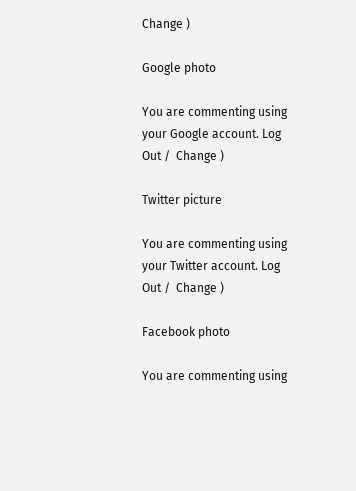Change )

Google photo

You are commenting using your Google account. Log Out /  Change )

Twitter picture

You are commenting using your Twitter account. Log Out /  Change )

Facebook photo

You are commenting using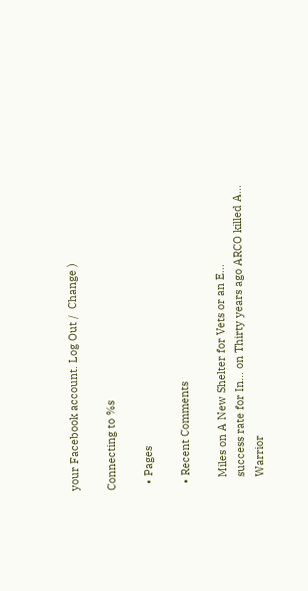your Facebook account. Log Out /  Change )

Connecting to %s

  • Pages

  • Recent Comments

    Miles on A New Shelter for Vets or an E…
    success rate for In… on Thirty years ago ARCO killed A…
    Warrior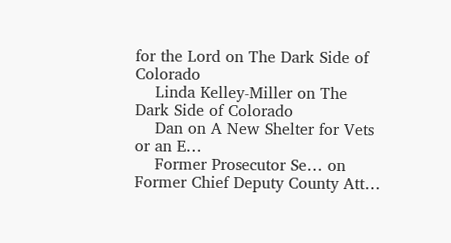for the Lord on The Dark Side of Colorado
    Linda Kelley-Miller on The Dark Side of Colorado
    Dan on A New Shelter for Vets or an E…
    Former Prosecutor Se… on Former Chief Deputy County Att…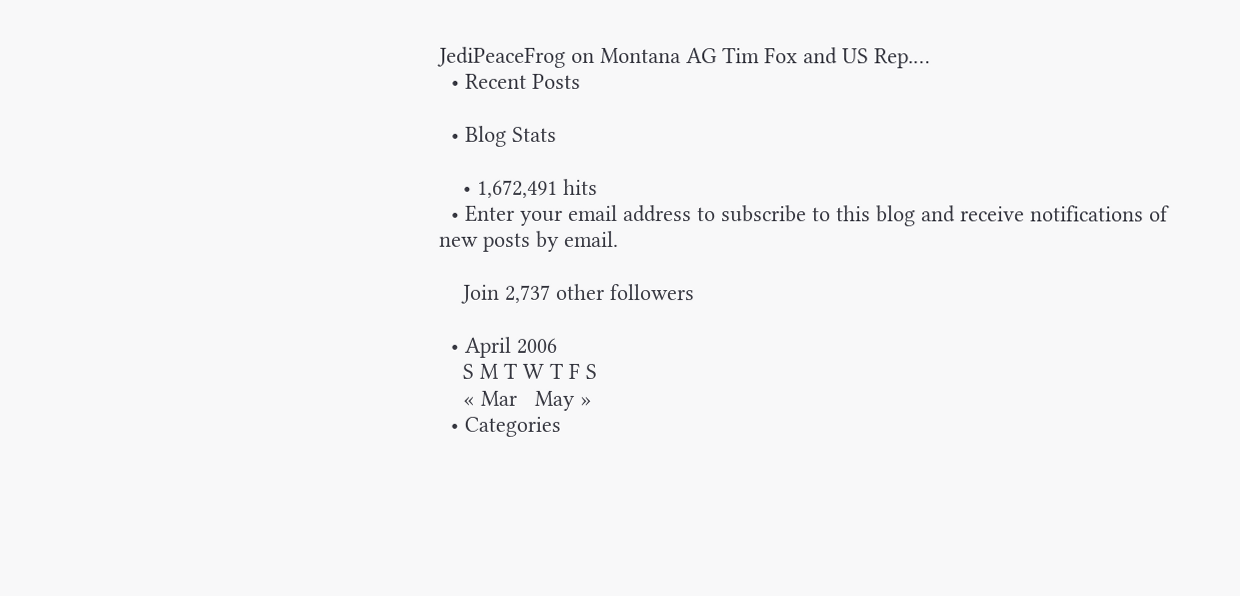JediPeaceFrog on Montana AG Tim Fox and US Rep.…
  • Recent Posts

  • Blog Stats

    • 1,672,491 hits
  • Enter your email address to subscribe to this blog and receive notifications of new posts by email.

    Join 2,737 other followers

  • April 2006
    S M T W T F S
    « Mar   May »
  • Categories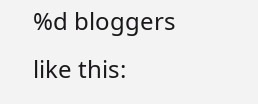%d bloggers like this: